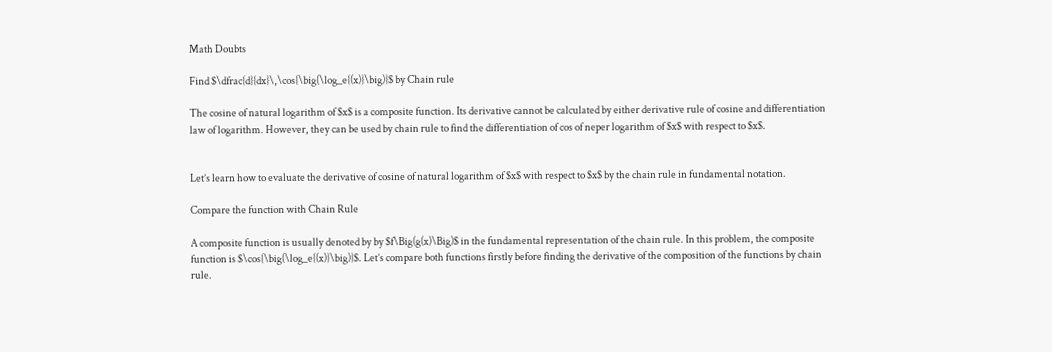Math Doubts

Find $\dfrac{d}{dx}\,\cos{\big(\log_e{(x)}\big)}$ by Chain rule

The cosine of natural logarithm of $x$ is a composite function. Its derivative cannot be calculated by either derivative rule of cosine and differentiation law of logarithm. However, they can be used by chain rule to find the differentiation of cos of neper logarithm of $x$ with respect to $x$.


Let’s learn how to evaluate the derivative of cosine of natural logarithm of $x$ with respect to $x$ by the chain rule in fundamental notation.

Compare the function with Chain Rule

A composite function is usually denoted by by $f\Big(g(x)\Big)$ in the fundamental representation of the chain rule. In this problem, the composite function is $\cos{\big(\log_e{(x)}\big)}$. Let’s compare both functions firstly before finding the derivative of the composition of the functions by chain rule.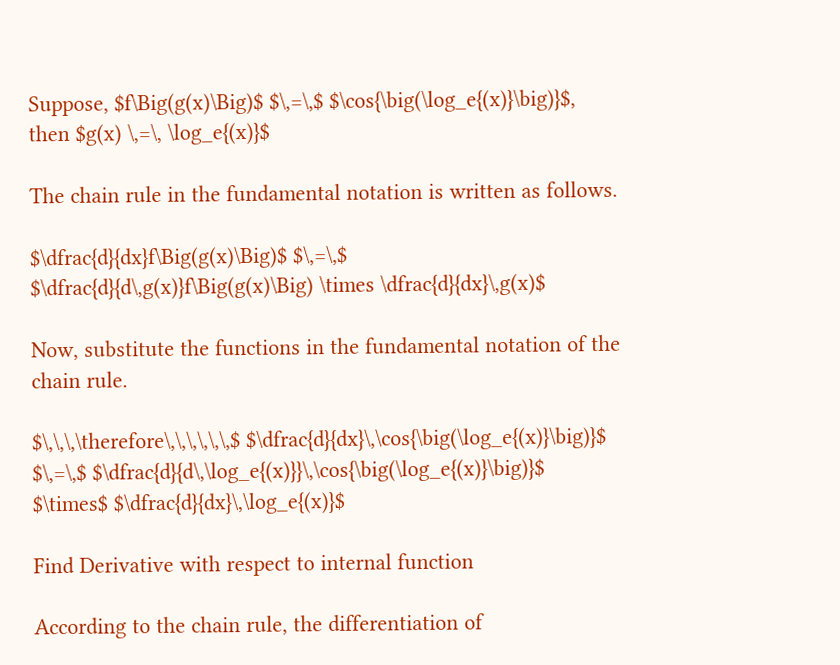Suppose, $f\Big(g(x)\Big)$ $\,=\,$ $\cos{\big(\log_e{(x)}\big)}$, then $g(x) \,=\, \log_e{(x)}$

The chain rule in the fundamental notation is written as follows.

$\dfrac{d}{dx}f\Big(g(x)\Big)$ $\,=\,$ $\dfrac{d}{d\,g(x)}f\Big(g(x)\Big) \times \dfrac{d}{dx}\,g(x)$

Now, substitute the functions in the fundamental notation of the chain rule.

$\,\,\,\therefore\,\,\,\,\,\,$ $\dfrac{d}{dx}\,\cos{\big(\log_e{(x)}\big)}$ $\,=\,$ $\dfrac{d}{d\,\log_e{(x)}}\,\cos{\big(\log_e{(x)}\big)}$ $\times$ $\dfrac{d}{dx}\,\log_e{(x)}$

Find Derivative with respect to internal function

According to the chain rule, the differentiation of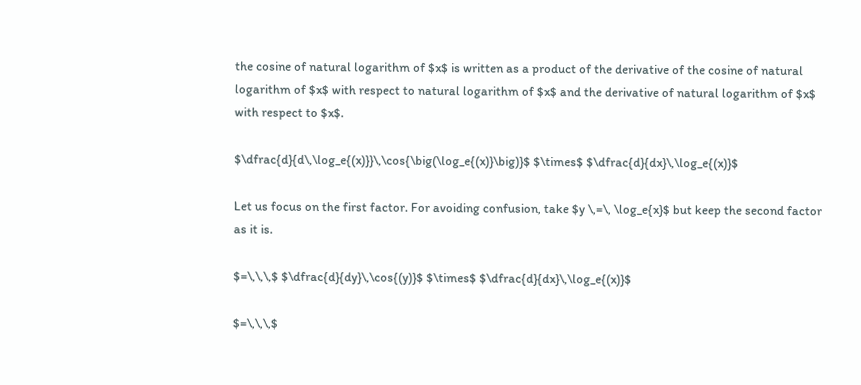the cosine of natural logarithm of $x$ is written as a product of the derivative of the cosine of natural logarithm of $x$ with respect to natural logarithm of $x$ and the derivative of natural logarithm of $x$ with respect to $x$.

$\dfrac{d}{d\,\log_e{(x)}}\,\cos{\big(\log_e{(x)}\big)}$ $\times$ $\dfrac{d}{dx}\,\log_e{(x)}$

Let us focus on the first factor. For avoiding confusion, take $y \,=\, \log_e{x}$ but keep the second factor as it is.

$=\,\,\,$ $\dfrac{d}{dy}\,\cos{(y)}$ $\times$ $\dfrac{d}{dx}\,\log_e{(x)}$

$=\,\,\,$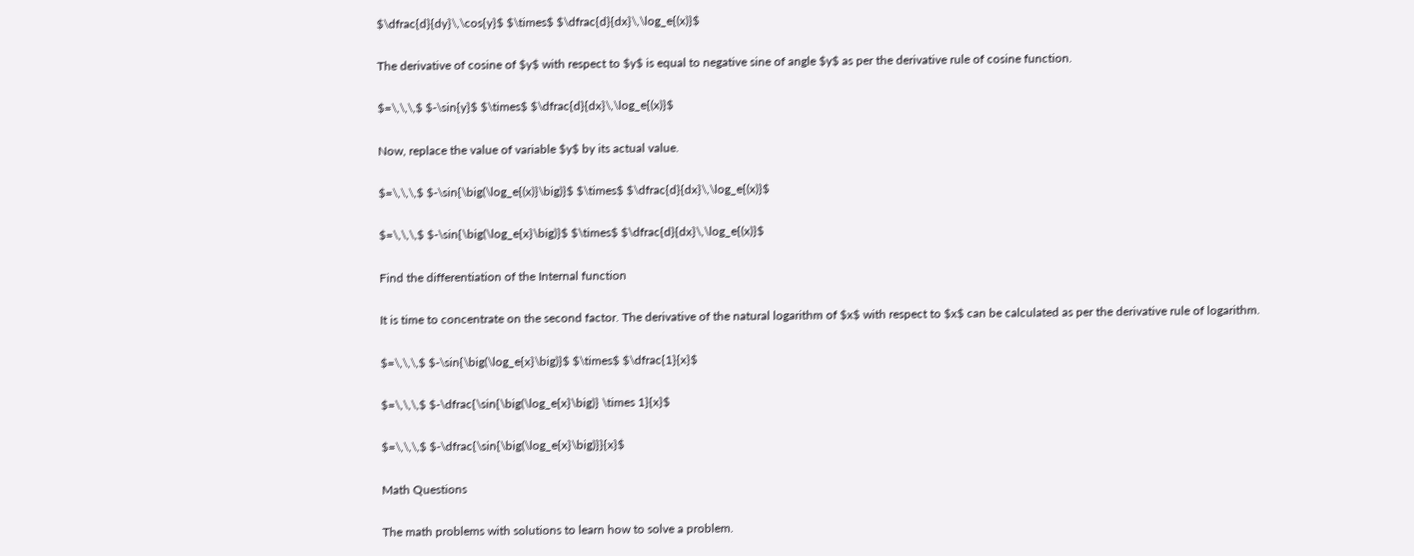$\dfrac{d}{dy}\,\cos{y}$ $\times$ $\dfrac{d}{dx}\,\log_e{(x)}$

The derivative of cosine of $y$ with respect to $y$ is equal to negative sine of angle $y$ as per the derivative rule of cosine function.

$=\,\,\,$ $-\sin{y}$ $\times$ $\dfrac{d}{dx}\,\log_e{(x)}$

Now, replace the value of variable $y$ by its actual value.

$=\,\,\,$ $-\sin{\big(\log_e{(x)}\big)}$ $\times$ $\dfrac{d}{dx}\,\log_e{(x)}$

$=\,\,\,$ $-\sin{\big(\log_e{x}\big)}$ $\times$ $\dfrac{d}{dx}\,\log_e{(x)}$

Find the differentiation of the Internal function

It is time to concentrate on the second factor. The derivative of the natural logarithm of $x$ with respect to $x$ can be calculated as per the derivative rule of logarithm.

$=\,\,\,$ $-\sin{\big(\log_e{x}\big)}$ $\times$ $\dfrac{1}{x}$

$=\,\,\,$ $-\dfrac{\sin{\big(\log_e{x}\big)} \times 1}{x}$

$=\,\,\,$ $-\dfrac{\sin{\big(\log_e{x}\big)}}{x}$

Math Questions

The math problems with solutions to learn how to solve a problem.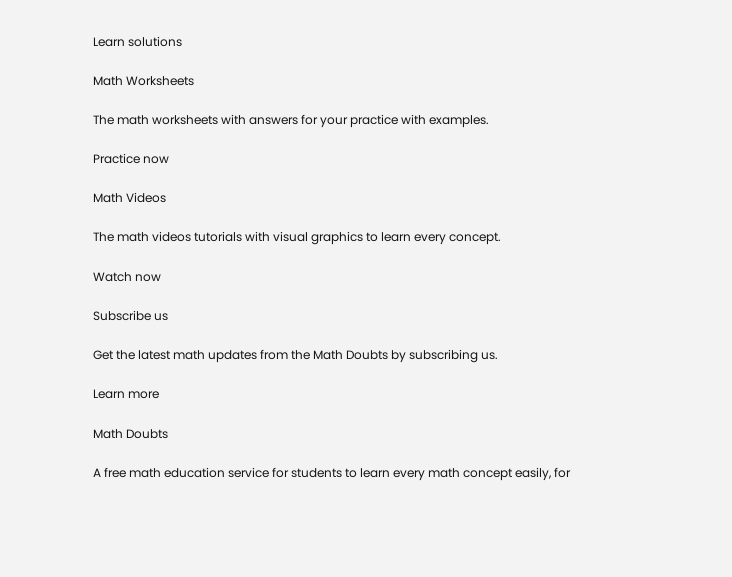Learn solutions

Math Worksheets

The math worksheets with answers for your practice with examples.

Practice now

Math Videos

The math videos tutorials with visual graphics to learn every concept.

Watch now

Subscribe us

Get the latest math updates from the Math Doubts by subscribing us.

Learn more

Math Doubts

A free math education service for students to learn every math concept easily, for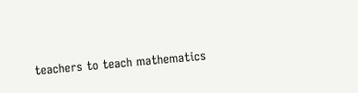teachers to teach mathematics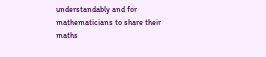understandably and for mathematicians to share their maths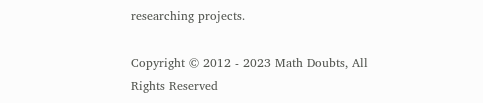researching projects.

Copyright © 2012 - 2023 Math Doubts, All Rights Reserved